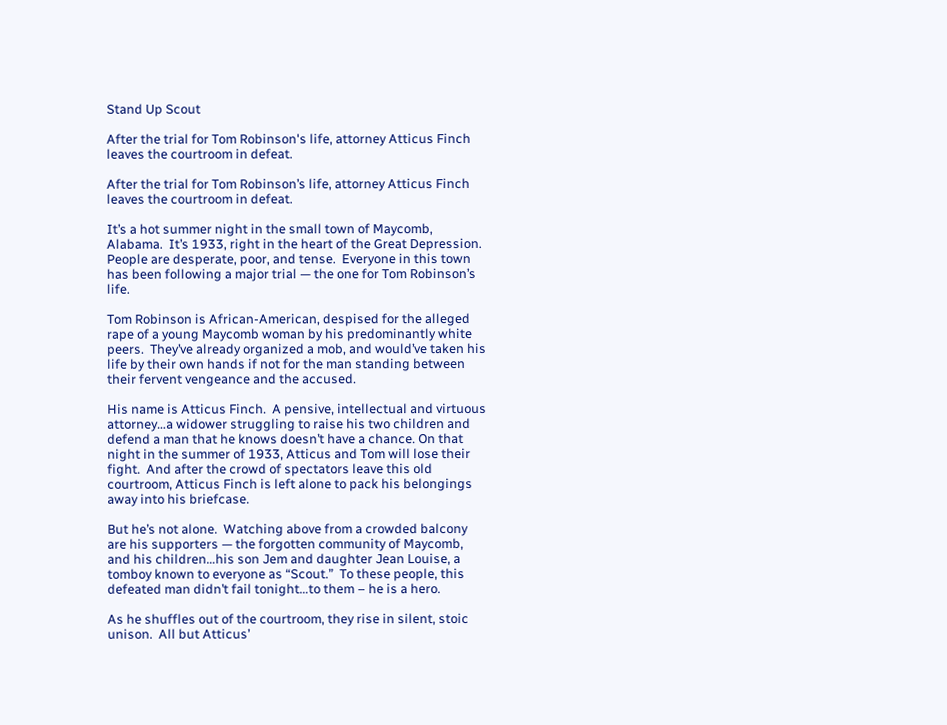Stand Up Scout

After the trial for Tom Robinson's life, attorney Atticus Finch leaves the courtroom in defeat.

After the trial for Tom Robinson’s life, attorney Atticus Finch leaves the courtroom in defeat.

It’s a hot summer night in the small town of Maycomb, Alabama.  It’s 1933, right in the heart of the Great Depression.  People are desperate, poor, and tense.  Everyone in this town has been following a major trial — the one for Tom Robinson’s life.

Tom Robinson is African-American, despised for the alleged rape of a young Maycomb woman by his predominantly white peers.  They’ve already organized a mob, and would’ve taken his life by their own hands if not for the man standing between their fervent vengeance and the accused.

His name is Atticus Finch.  A pensive, intellectual and virtuous attorney…a widower struggling to raise his two children and defend a man that he knows doesn’t have a chance. On that night in the summer of 1933, Atticus and Tom will lose their fight.  And after the crowd of spectators leave this old courtroom, Atticus Finch is left alone to pack his belongings away into his briefcase.

But he’s not alone.  Watching above from a crowded balcony are his supporters — the forgotten community of Maycomb, and his children…his son Jem and daughter Jean Louise, a tomboy known to everyone as “Scout.”  To these people, this defeated man didn’t fail tonight…to them – he is a hero.

As he shuffles out of the courtroom, they rise in silent, stoic unison.  All but Atticus’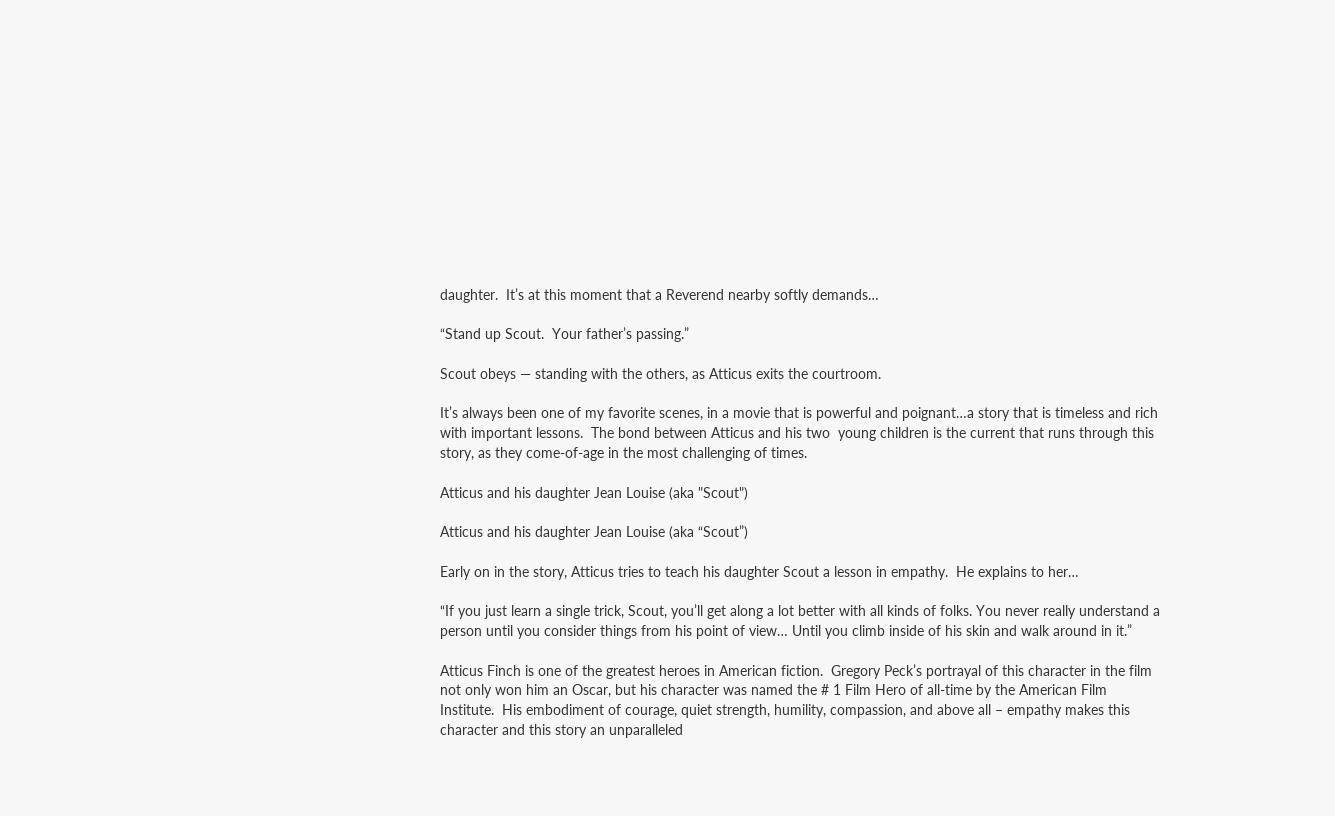daughter.  It’s at this moment that a Reverend nearby softly demands…

“Stand up Scout.  Your father’s passing.”

Scout obeys — standing with the others, as Atticus exits the courtroom.

It’s always been one of my favorite scenes, in a movie that is powerful and poignant…a story that is timeless and rich with important lessons.  The bond between Atticus and his two  young children is the current that runs through this story, as they come-of-age in the most challenging of times.

Atticus and his daughter Jean Louise (aka "Scout")

Atticus and his daughter Jean Louise (aka “Scout”)

Early on in the story, Atticus tries to teach his daughter Scout a lesson in empathy.  He explains to her…

“If you just learn a single trick, Scout, you’ll get along a lot better with all kinds of folks. You never really understand a person until you consider things from his point of view… Until you climb inside of his skin and walk around in it.”

Atticus Finch is one of the greatest heroes in American fiction.  Gregory Peck’s portrayal of this character in the film not only won him an Oscar, but his character was named the # 1 Film Hero of all-time by the American Film Institute.  His embodiment of courage, quiet strength, humility, compassion, and above all – empathy makes this character and this story an unparalleled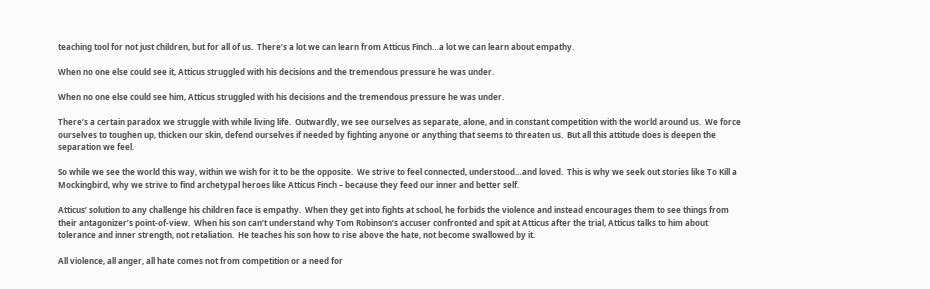teaching tool for not just children, but for all of us.  There’s a lot we can learn from Atticus Finch…a lot we can learn about empathy.

When no one else could see it, Atticus struggled with his decisions and the tremendous pressure he was under.

When no one else could see him, Atticus struggled with his decisions and the tremendous pressure he was under.

There’s a certain paradox we struggle with while living life.  Outwardly, we see ourselves as separate, alone, and in constant competition with the world around us.  We force ourselves to toughen up, thicken our skin, defend ourselves if needed by fighting anyone or anything that seems to threaten us.  But all this attitude does is deepen the separation we feel.

So while we see the world this way, within we wish for it to be the opposite.  We strive to feel connected, understood…and loved.  This is why we seek out stories like To Kill a Mockingbird, why we strive to find archetypal heroes like Atticus Finch – because they feed our inner and better self.

Atticus’ solution to any challenge his children face is empathy.  When they get into fights at school, he forbids the violence and instead encourages them to see things from their antagonizer’s point-of-view.  When his son can’t understand why Tom Robinson’s accuser confronted and spit at Atticus after the trial, Atticus talks to him about tolerance and inner strength, not retaliation.  He teaches his son how to rise above the hate, not become swallowed by it.

All violence, all anger, all hate comes not from competition or a need for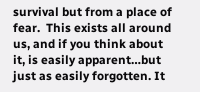survival but from a place of fear.  This exists all around us, and if you think about it, is easily apparent…but just as easily forgotten. It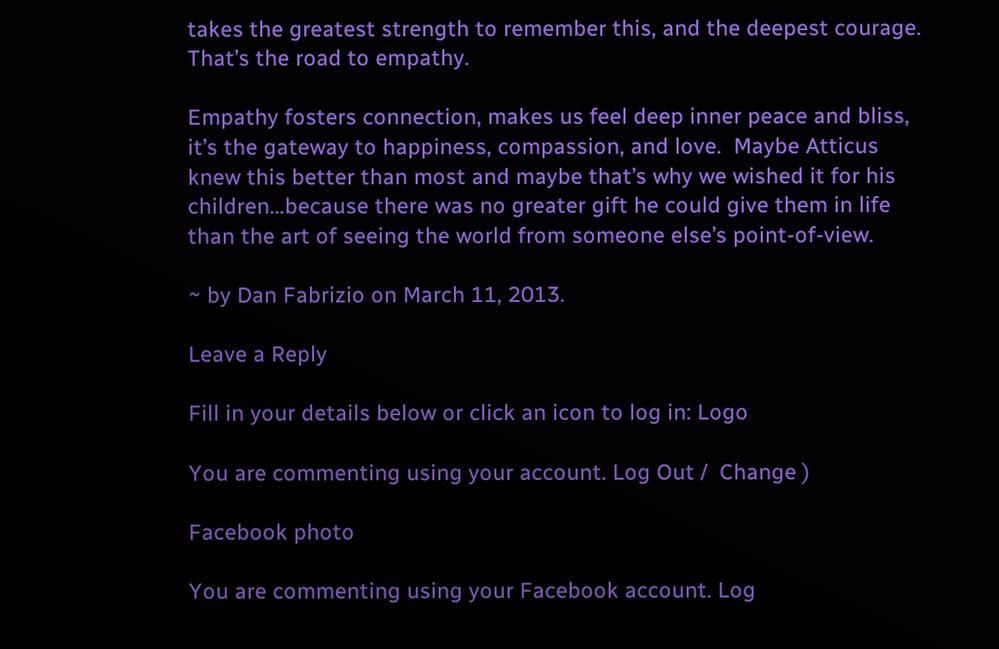takes the greatest strength to remember this, and the deepest courage.  That’s the road to empathy.

Empathy fosters connection, makes us feel deep inner peace and bliss, it’s the gateway to happiness, compassion, and love.  Maybe Atticus knew this better than most and maybe that’s why we wished it for his children…because there was no greater gift he could give them in life than the art of seeing the world from someone else’s point-of-view.

~ by Dan Fabrizio on March 11, 2013.

Leave a Reply

Fill in your details below or click an icon to log in: Logo

You are commenting using your account. Log Out /  Change )

Facebook photo

You are commenting using your Facebook account. Log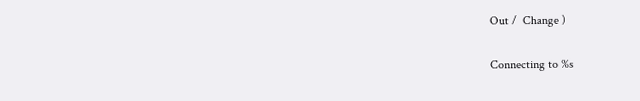Out /  Change )

Connecting to %s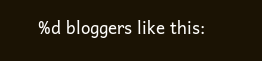%d bloggers like this: